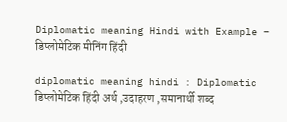Diplomatic meaning Hindi with Example – डिप्लोमेटिक मीनिंग हिंदी

diplomatic meaning hindi : Diplomatic डिप्लोमेटिक हिंदी अर्थ ,उदाहरण ,समानार्थी शब्द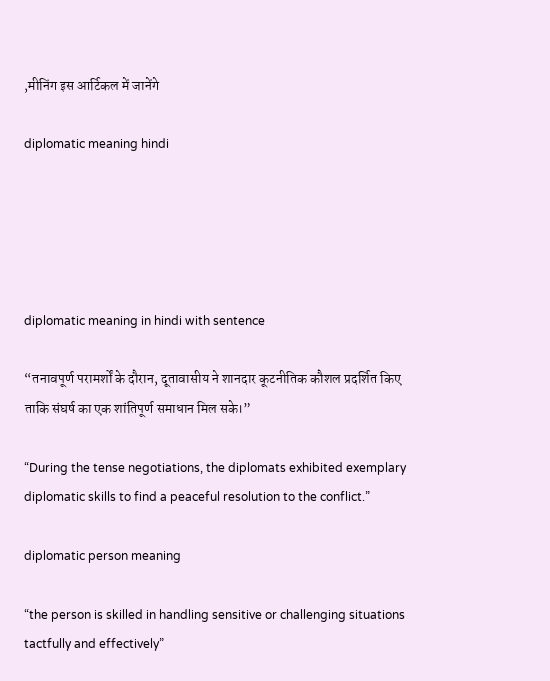,मीनिंग इस आर्टिकल में जानेंगे

diplomatic meaning hindi





diplomatic meaning in hindi with sentence

“तनावपूर्ण परामर्शों के दौरान, दूतावासीय ने शानदार कूटनीतिक कौशल प्रदर्शित किए ताकि संघर्ष का एक शांतिपूर्ण समाधान मिल सके।”

“During the tense negotiations, the diplomats exhibited exemplary diplomatic skills to find a peaceful resolution to the conflict.”

diplomatic person meaning

“the person is skilled in handling sensitive or challenging situations tactfully and effectively”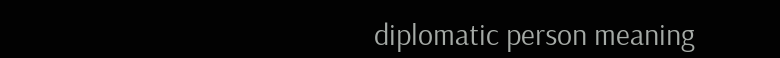diplomatic person meaning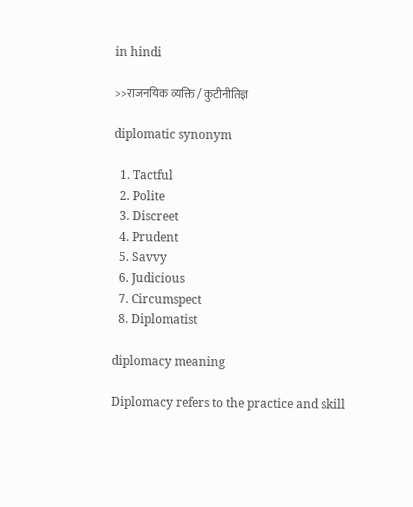in hindi

>>राजनयिक व्यक्ति / कुटीनीतिज्ञ

diplomatic synonym

  1. Tactful
  2. Polite
  3. Discreet
  4. Prudent
  5. Savvy
  6. Judicious
  7. Circumspect
  8. Diplomatist

diplomacy meaning

Diplomacy refers to the practice and skill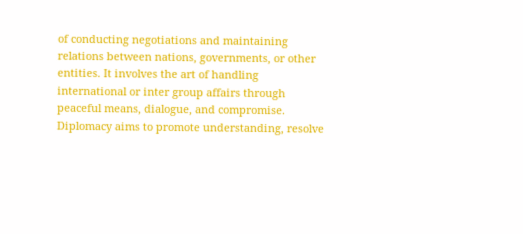of conducting negotiations and maintaining relations between nations, governments, or other entities. It involves the art of handling international or inter group affairs through peaceful means, dialogue, and compromise. Diplomacy aims to promote understanding, resolve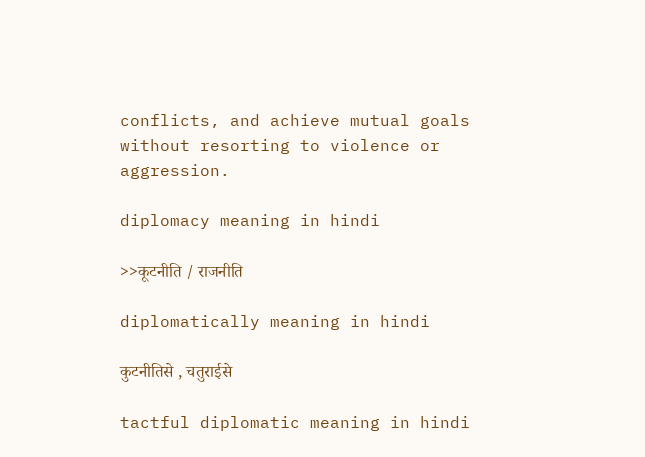conflicts, and achieve mutual goals without resorting to violence or aggression.

diplomacy meaning in hindi

>>कूटनीति / राजनीति

diplomatically meaning in hindi

कुटनीतिसे , चतुराईसे

tactful diplomatic meaning in hindi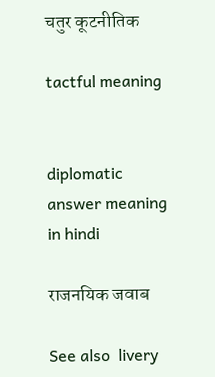चतुर कूटनीतिक

tactful meaning


diplomatic answer meaning in hindi

राजनयिक जवाब

See also  livery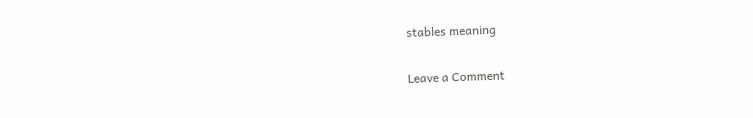stables meaning

Leave a Comment